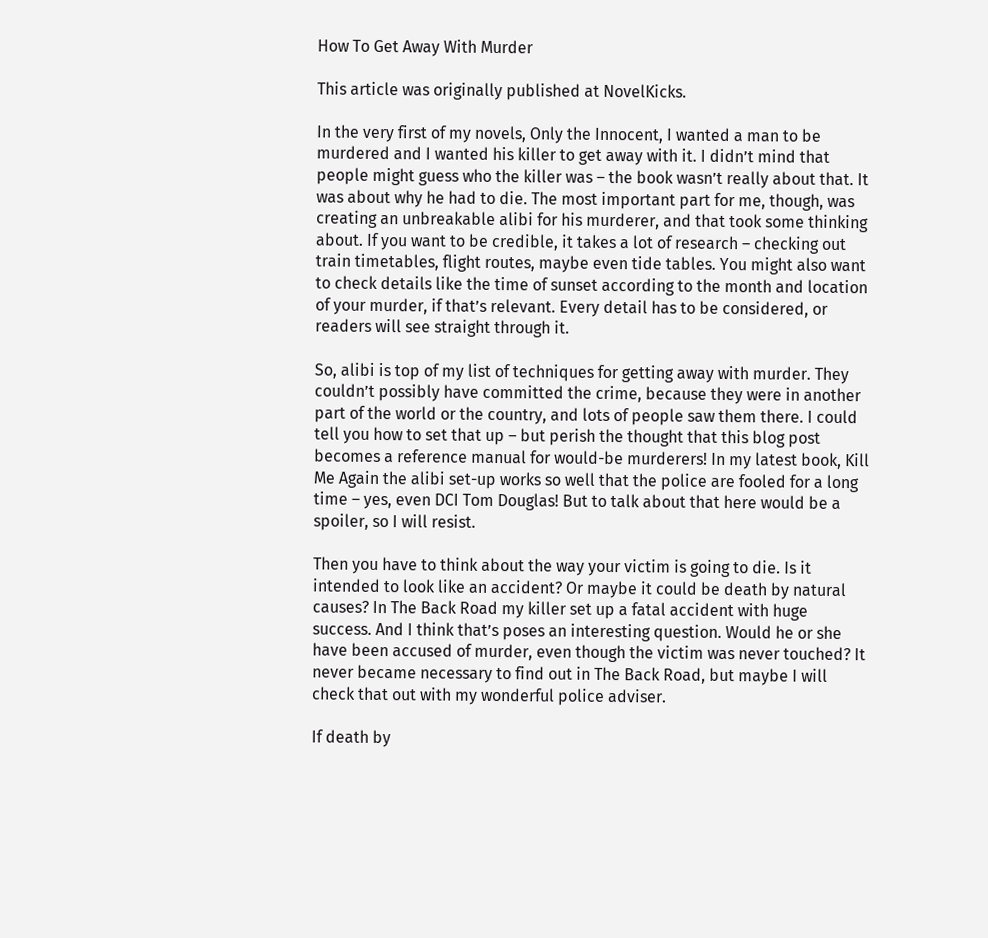How To Get Away With Murder

This article was originally published at NovelKicks.

In the very first of my novels, Only the Innocent, I wanted a man to be murdered and I wanted his killer to get away with it. I didn’t mind that people might guess who the killer was – the book wasn’t really about that. It was about why he had to die. The most important part for me, though, was creating an unbreakable alibi for his murderer, and that took some thinking about. If you want to be credible, it takes a lot of research – checking out train timetables, flight routes, maybe even tide tables. You might also want to check details like the time of sunset according to the month and location of your murder, if that’s relevant. Every detail has to be considered, or readers will see straight through it.

So, alibi is top of my list of techniques for getting away with murder. They couldn’t possibly have committed the crime, because they were in another part of the world or the country, and lots of people saw them there. I could tell you how to set that up – but perish the thought that this blog post becomes a reference manual for would-be murderers! In my latest book, Kill Me Again the alibi set-up works so well that the police are fooled for a long time – yes, even DCI Tom Douglas! But to talk about that here would be a spoiler, so I will resist.

Then you have to think about the way your victim is going to die. Is it intended to look like an accident? Or maybe it could be death by natural causes? In The Back Road my killer set up a fatal accident with huge success. And I think that’s poses an interesting question. Would he or she have been accused of murder, even though the victim was never touched? It never became necessary to find out in The Back Road, but maybe I will check that out with my wonderful police adviser.

If death by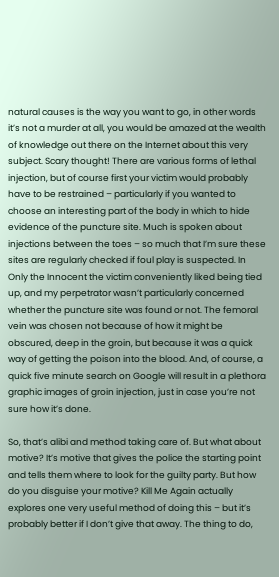natural causes is the way you want to go, in other words it’s not a murder at all, you would be amazed at the wealth of knowledge out there on the Internet about this very subject. Scary thought! There are various forms of lethal injection, but of course first your victim would probably have to be restrained – particularly if you wanted to choose an interesting part of the body in which to hide evidence of the puncture site. Much is spoken about injections between the toes – so much that I’m sure these sites are regularly checked if foul play is suspected. In Only the Innocent the victim conveniently liked being tied up, and my perpetrator wasn’t particularly concerned whether the puncture site was found or not. The femoral vein was chosen not because of how it might be obscured, deep in the groin, but because it was a quick way of getting the poison into the blood. And, of course, a quick five minute search on Google will result in a plethora graphic images of groin injection, just in case you’re not sure how it’s done.

So, that’s alibi and method taking care of. But what about motive? It’s motive that gives the police the starting point and tells them where to look for the guilty party. But how do you disguise your motive? Kill Me Again actually explores one very useful method of doing this – but it’s probably better if I don’t give that away. The thing to do,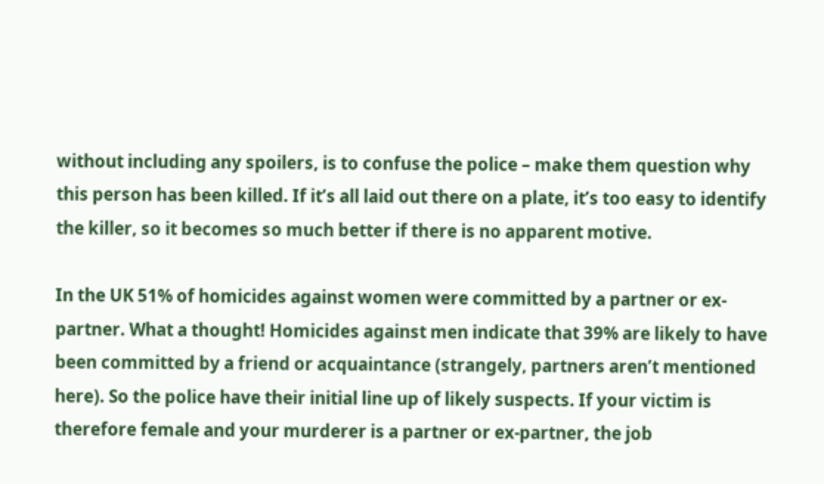without including any spoilers, is to confuse the police – make them question why this person has been killed. If it’s all laid out there on a plate, it’s too easy to identify the killer, so it becomes so much better if there is no apparent motive.

In the UK 51% of homicides against women were committed by a partner or ex-partner. What a thought! Homicides against men indicate that 39% are likely to have been committed by a friend or acquaintance (strangely, partners aren’t mentioned here). So the police have their initial line up of likely suspects. If your victim is therefore female and your murderer is a partner or ex-partner, the job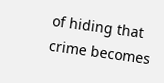of hiding that crime becomes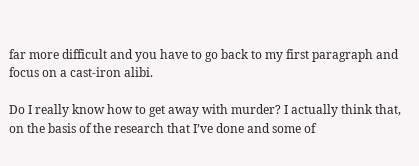far more difficult and you have to go back to my first paragraph and focus on a cast-iron alibi.

Do I really know how to get away with murder? I actually think that, on the basis of the research that I’ve done and some of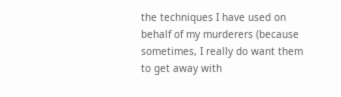the techniques I have used on behalf of my murderers (because sometimes, I really do want them to get away with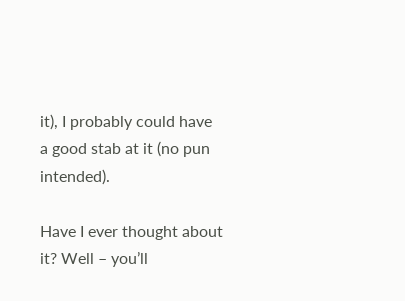it), I probably could have a good stab at it (no pun intended).

Have I ever thought about it? Well – you’ll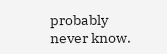probably never know.